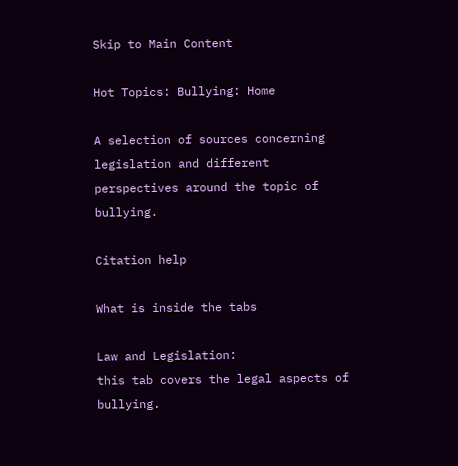Skip to Main Content

Hot Topics: Bullying: Home

A selection of sources concerning legislation and different perspectives around the topic of bullying.

Citation help

What is inside the tabs

Law and Legislation:
this tab covers the legal aspects of bullying.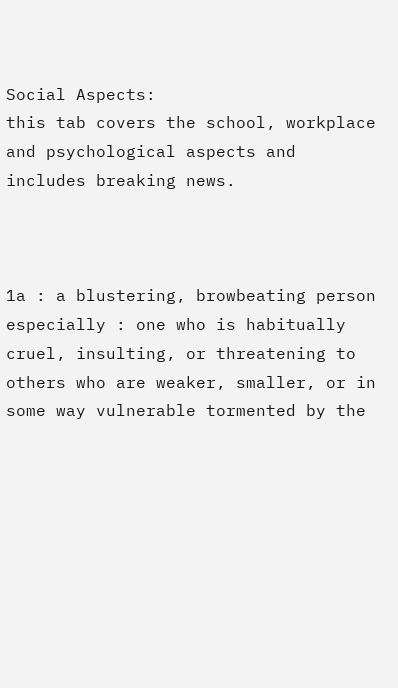Social Aspects:
this tab covers the school, workplace and psychological aspects and includes breaking news.



1a : a blustering, browbeating person especially : one who is habitually cruel, insulting, or threatening to others who are weaker, smaller, or in some way vulnerable tormented by the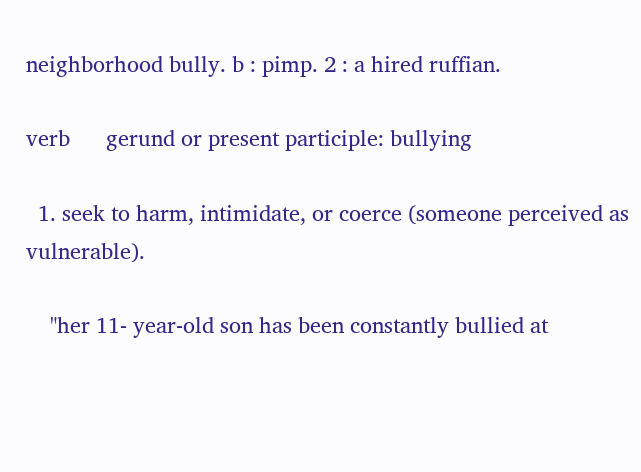neighborhood bully. b : pimp. 2 : a hired ruffian.

verb      gerund or present participle: bullying

  1. seek to harm, intimidate, or coerce (someone perceived as vulnerable).

    "her 11- year-old son has been constantly bullied at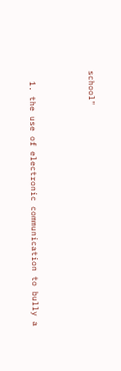school"



  1. the use of electronic communication to bully a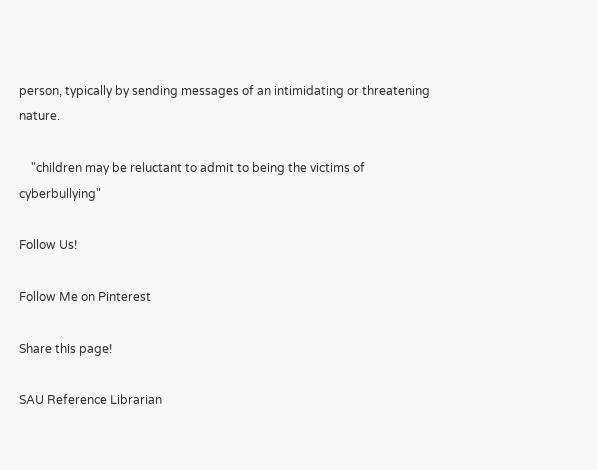person, typically by sending messages of an intimidating or threatening nature.

    "children may be reluctant to admit to being the victims of cyberbullying"

Follow Us!

Follow Me on Pinterest

Share this page!

SAU Reference Librarian